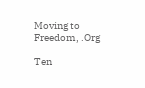Moving to Freedom, .Org

Ten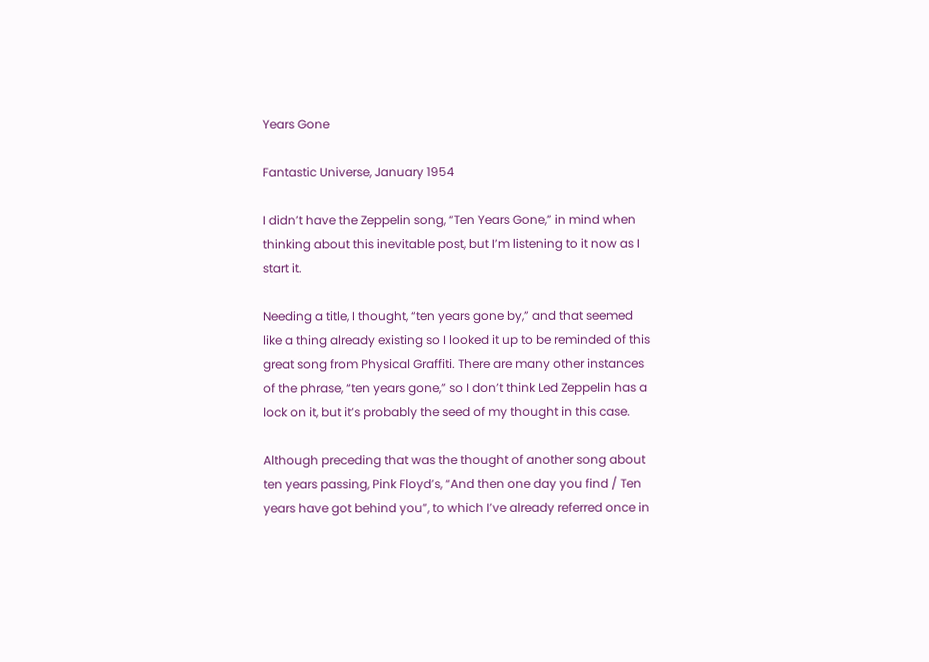Years Gone

Fantastic Universe, January 1954

I didn’t have the Zeppelin song, “Ten Years Gone,” in mind when thinking about this inevitable post, but I’m listening to it now as I start it.

Needing a title, I thought, “ten years gone by,” and that seemed like a thing already existing so I looked it up to be reminded of this great song from Physical Graffiti. There are many other instances of the phrase, “ten years gone,” so I don’t think Led Zeppelin has a lock on it, but it’s probably the seed of my thought in this case.

Although preceding that was the thought of another song about ten years passing, Pink Floyd’s, “And then one day you find / Ten years have got behind you”, to which I’ve already referred once in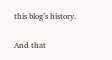this blog’s history.

And that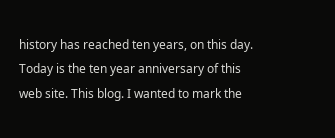history has reached ten years, on this day. Today is the ten year anniversary of this web site. This blog. I wanted to mark the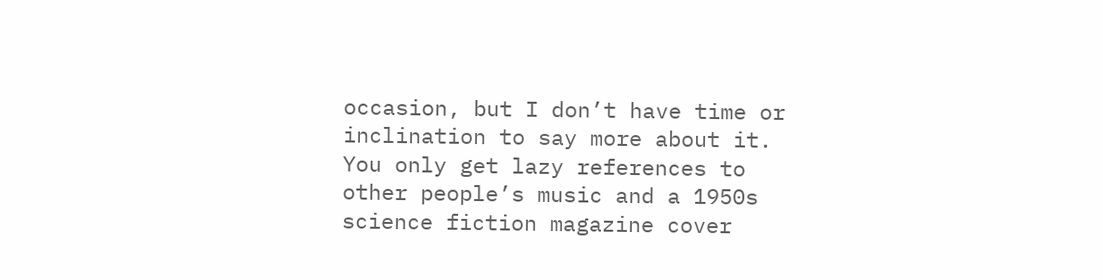occasion, but I don’t have time or inclination to say more about it. You only get lazy references to other people’s music and a 1950s science fiction magazine cover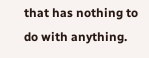that has nothing to do with anything.